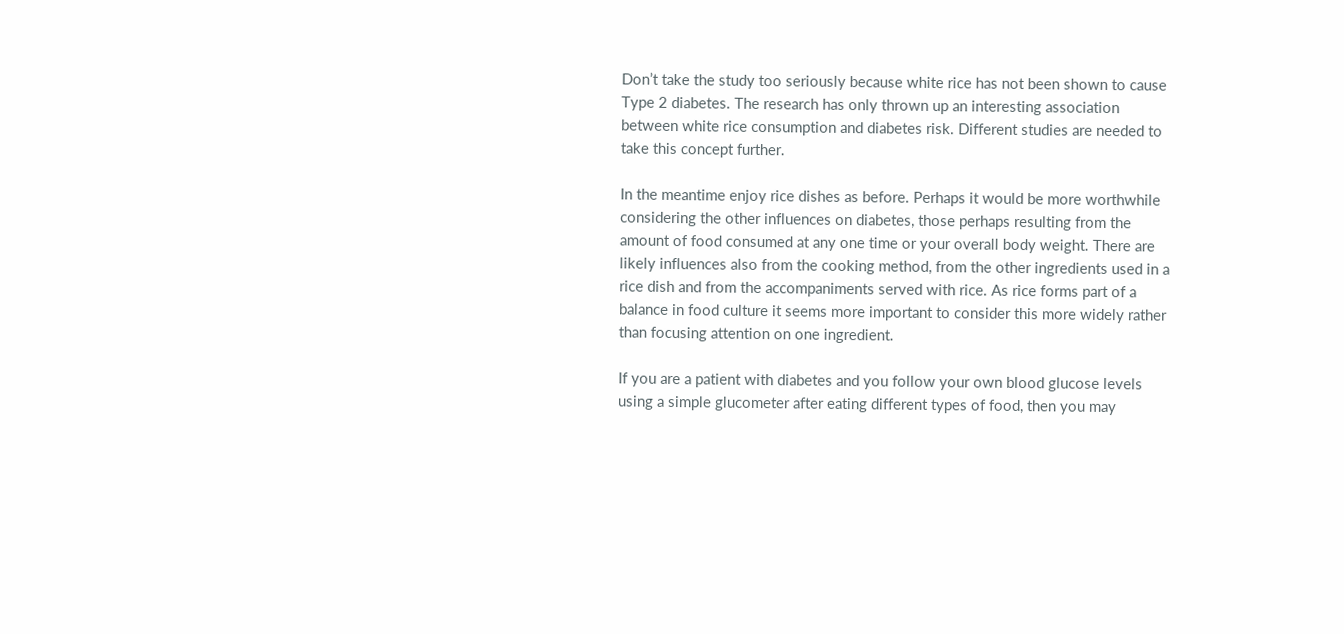Don’t take the study too seriously because white rice has not been shown to cause Type 2 diabetes. The research has only thrown up an interesting association between white rice consumption and diabetes risk. Different studies are needed to take this concept further.

In the meantime enjoy rice dishes as before. Perhaps it would be more worthwhile considering the other influences on diabetes, those perhaps resulting from the amount of food consumed at any one time or your overall body weight. There are likely influences also from the cooking method, from the other ingredients used in a rice dish and from the accompaniments served with rice. As rice forms part of a balance in food culture it seems more important to consider this more widely rather than focusing attention on one ingredient.

If you are a patient with diabetes and you follow your own blood glucose levels using a simple glucometer after eating different types of food, then you may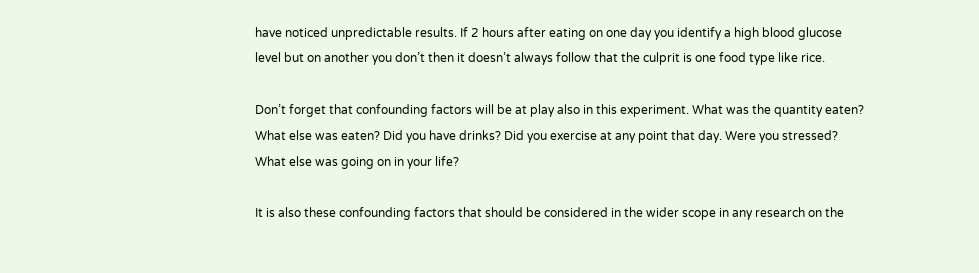have noticed unpredictable results. If 2 hours after eating on one day you identify a high blood glucose level but on another you don’t then it doesn’t always follow that the culprit is one food type like rice.

Don’t forget that confounding factors will be at play also in this experiment. What was the quantity eaten? What else was eaten? Did you have drinks? Did you exercise at any point that day. Were you stressed? What else was going on in your life?

It is also these confounding factors that should be considered in the wider scope in any research on the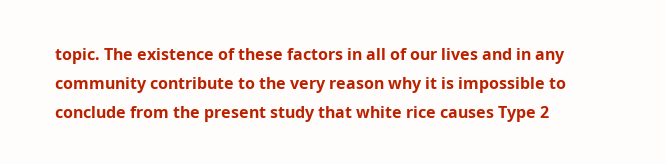topic. The existence of these factors in all of our lives and in any community contribute to the very reason why it is impossible to conclude from the present study that white rice causes Type 2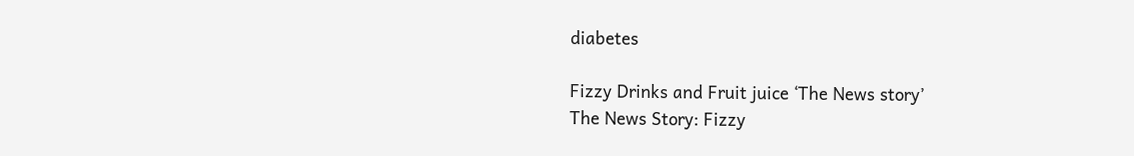diabetes

Fizzy Drinks and Fruit juice ‘The News story’
The News Story: Fizzy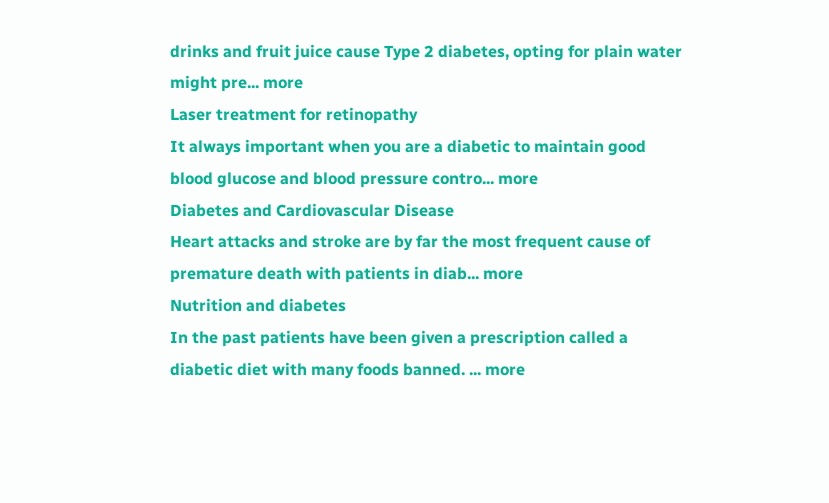drinks and fruit juice cause Type 2 diabetes, opting for plain water might pre... more
Laser treatment for retinopathy
It always important when you are a diabetic to maintain good blood glucose and blood pressure contro... more
Diabetes and Cardiovascular Disease
Heart attacks and stroke are by far the most frequent cause of premature death with patients in diab... more
Nutrition and diabetes
In the past patients have been given a prescription called a diabetic diet with many foods banned. ... more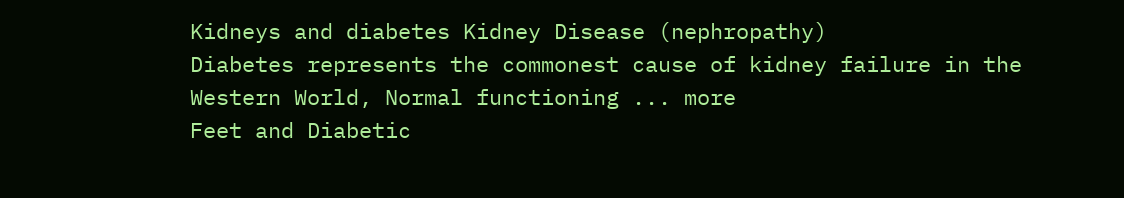Kidneys and diabetes Kidney Disease (nephropathy)
Diabetes represents the commonest cause of kidney failure in the Western World, Normal functioning ... more
Feet and Diabetic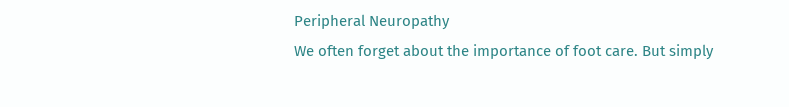Peripheral Neuropathy
We often forget about the importance of foot care. But simply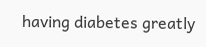having diabetes greatly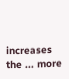increases the ... more